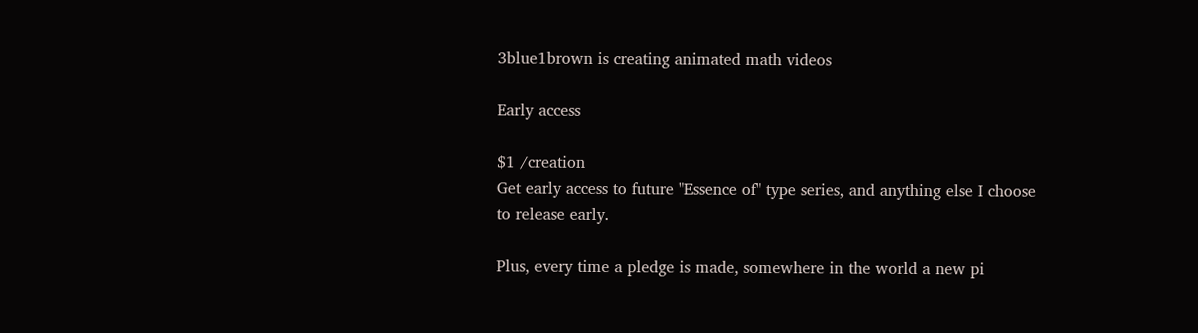3blue1brown is creating animated math videos

Early access

$1 /creation
Get early access to future "Essence of" type series, and anything else I choose to release early.

Plus, every time a pledge is made, somewhere in the world a new pi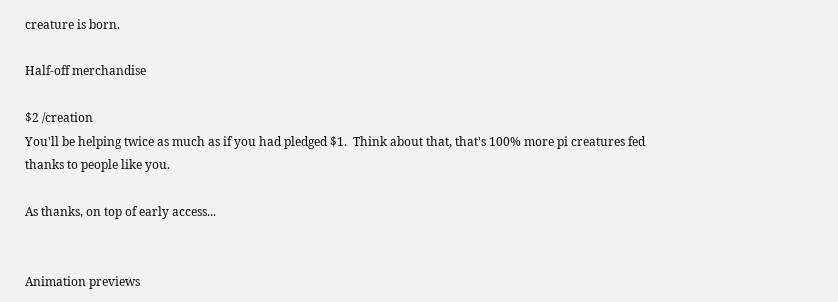creature is born.

Half-off merchandise

$2 /creation
You'll be helping twice as much as if you had pledged $1.  Think about that, that's 100% more pi creatures fed thanks to people like you.

As thanks, on top of early access...


Animation previews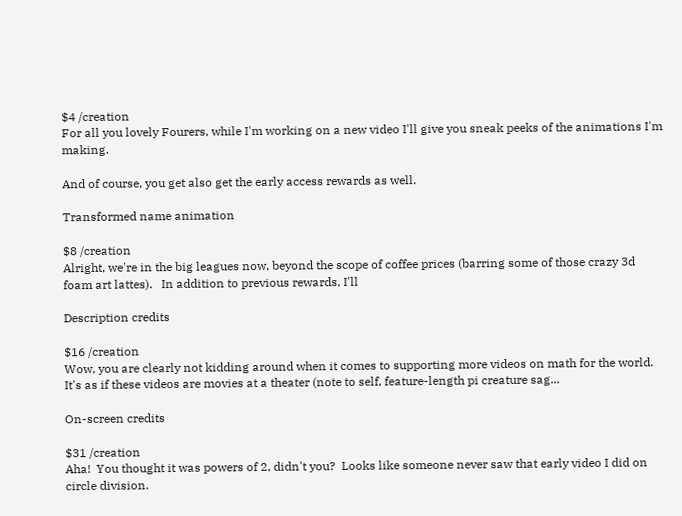$4 /creation
For all you lovely Fourers, while I'm working on a new video I'll give you sneak peeks of the animations I'm making.

And of course, you get also get the early access rewards as well.

Transformed name animation

$8 /creation
Alright, we're in the big leagues now, beyond the scope of coffee prices (barring some of those crazy 3d foam art lattes).   In addition to previous rewards, I'll

Description credits

$16 /creation
Wow, you are clearly not kidding around when it comes to supporting more videos on math for the world.  It's as if these videos are movies at a theater (note to self, feature-length pi creature sag...

On-screen credits

$31 /creation
Aha!  You thought it was powers of 2, didn't you?  Looks like someone never saw that early video I did on circle division.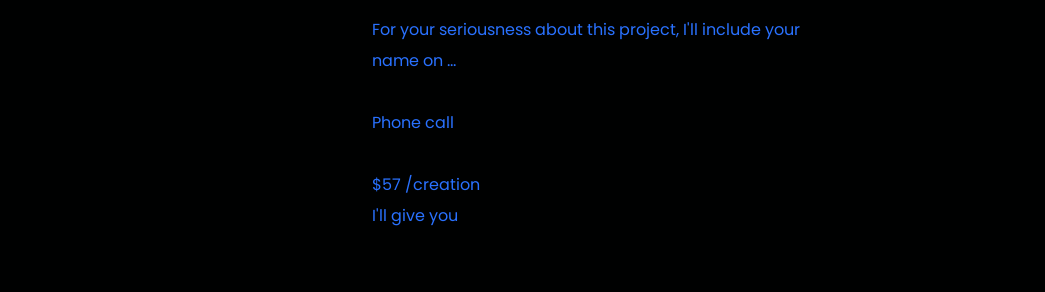For your seriousness about this project, I'll include your name on ...

Phone call

$57 /creation
I'll give you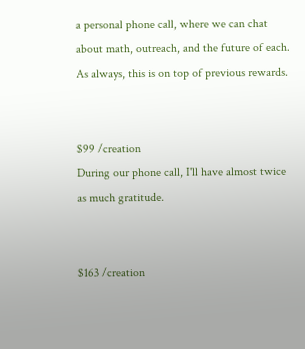a personal phone call, where we can chat about math, outreach, and the future of each.  As always, this is on top of previous rewards.


$99 /creation
During our phone call, I'll have almost twice as much gratitude.


$163 /creation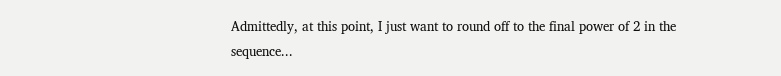Admittedly, at this point, I just want to round off to the final power of 2 in the sequence...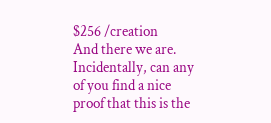$256 /creation
And there we are.  Incidentally, can any of you find a nice proof that this is the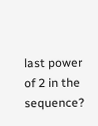last power of 2 in the sequence?